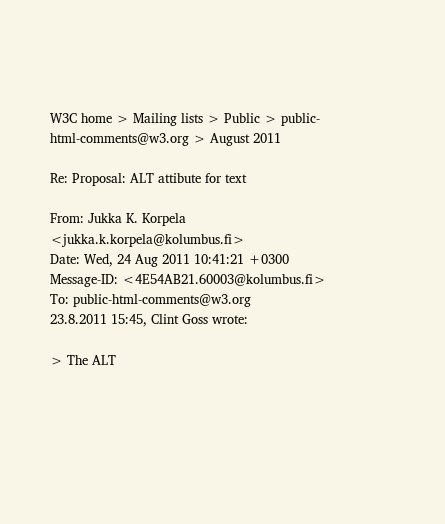W3C home > Mailing lists > Public > public-html-comments@w3.org > August 2011

Re: Proposal: ALT attibute for text

From: Jukka K. Korpela <jukka.k.korpela@kolumbus.fi>
Date: Wed, 24 Aug 2011 10:41:21 +0300
Message-ID: <4E54AB21.60003@kolumbus.fi>
To: public-html-comments@w3.org
23.8.2011 15:45, Clint Goss wrote:

> The ALT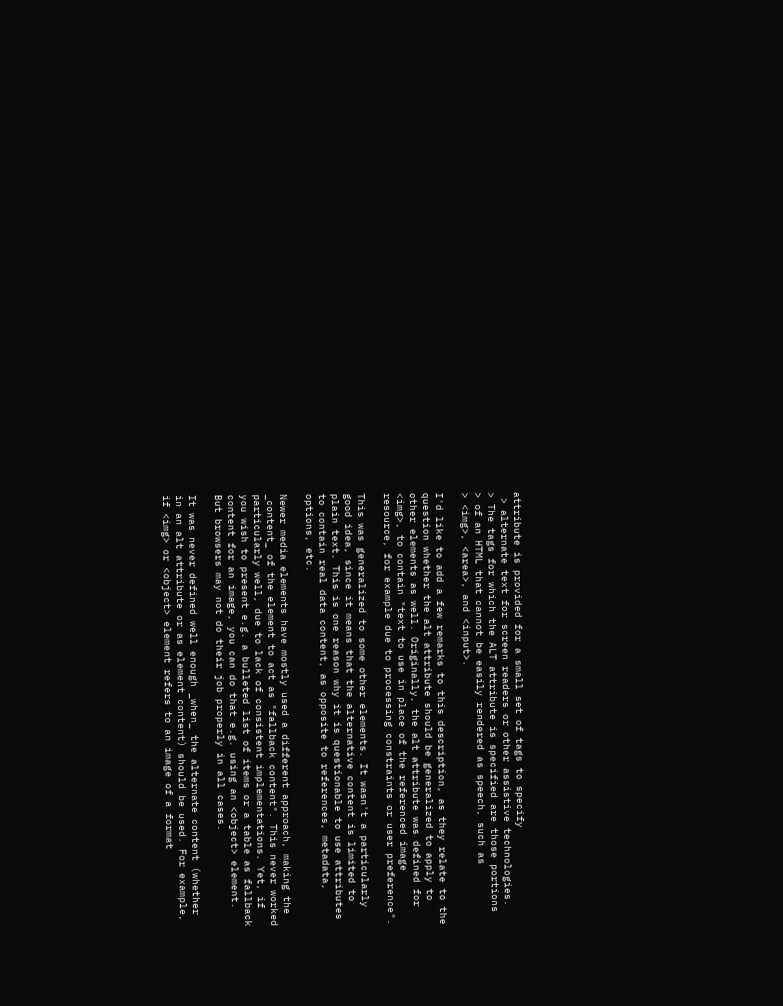attribute is provided for a small set of tags to specify
 > alternate text for screen readers or other assistive technologies.
> The tags for which the ALT attribute is specified are those portions
> of an HTML that cannot be easily rendered as speech, such as
> <img>, <area>, and <input>.

I'd like to add a few remarks to this description, as they relate to the
question whether the alt attribute should be generalized to apply to
other elements as well. Originally, the alt attribute was defined for
<img>, to contain "text to use in place of the referenced image
resource, for example due to processing constraints or user preference".

This was generalized to some other elements. It wasn't a particularly
good idea, since it means that the alternative content is limited to
plain text. This is one reason why it is questionable to use attributes
to contain real data content, as opposite to references, metadata,
options, etc.

Newer media elements have mostly used a different approach, making the
_content_ of the element to act as "fallback content". This never worked
particularly well, due to lack of consistent implementations. Yet, if
you wish to present e.g. a bulleted list of items or a table as fallback
content for an image, you can do that e.g. using an <object> element.
But browsers may not do their job properly in all cases.

It was never defined well enough _when_ the alternate content (whether
in an alt attribute or as element content) should be used. For example,
if <img> or <object> element refers to an image of a format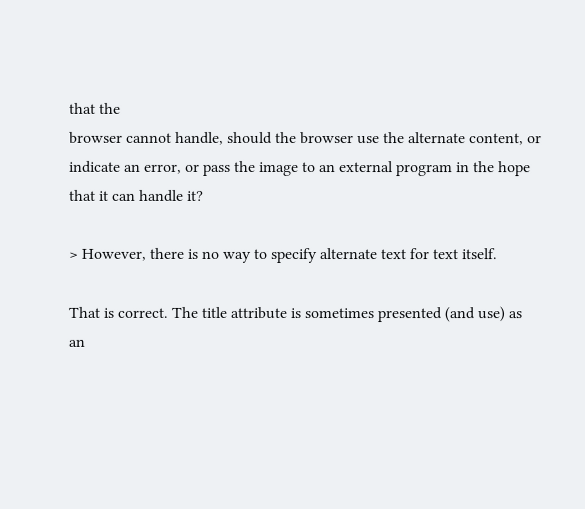that the
browser cannot handle, should the browser use the alternate content, or
indicate an error, or pass the image to an external program in the hope
that it can handle it?

> However, there is no way to specify alternate text for text itself.

That is correct. The title attribute is sometimes presented (and use) as
an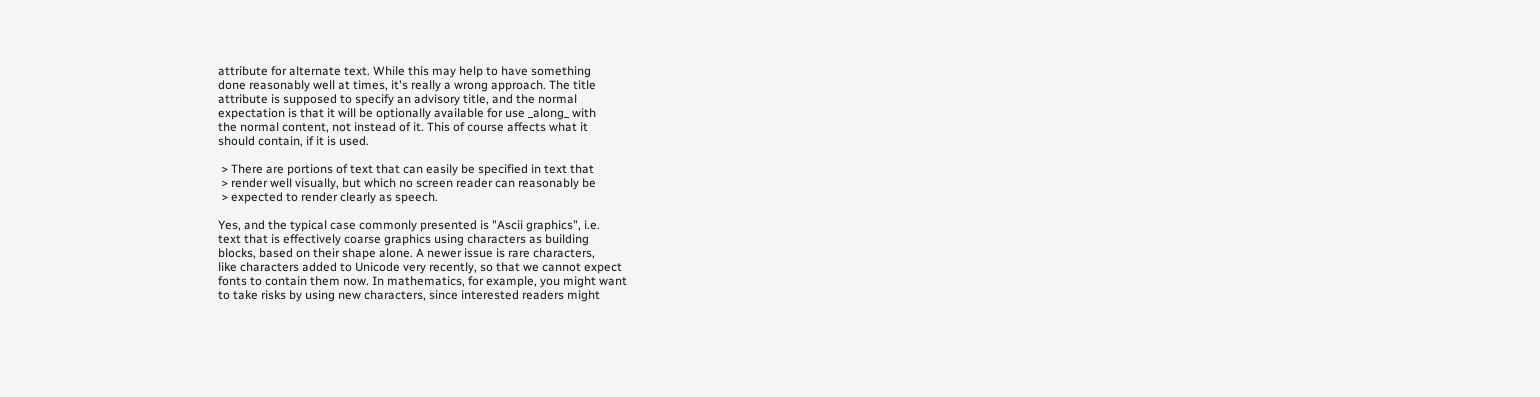attribute for alternate text. While this may help to have something
done reasonably well at times, it's really a wrong approach. The title
attribute is supposed to specify an advisory title, and the normal
expectation is that it will be optionally available for use _along_ with
the normal content, not instead of it. This of course affects what it
should contain, if it is used.

 > There are portions of text that can easily be specified in text that
 > render well visually, but which no screen reader can reasonably be
 > expected to render clearly as speech.

Yes, and the typical case commonly presented is "Ascii graphics", i.e.
text that is effectively coarse graphics using characters as building
blocks, based on their shape alone. A newer issue is rare characters,
like characters added to Unicode very recently, so that we cannot expect
fonts to contain them now. In mathematics, for example, you might want
to take risks by using new characters, since interested readers might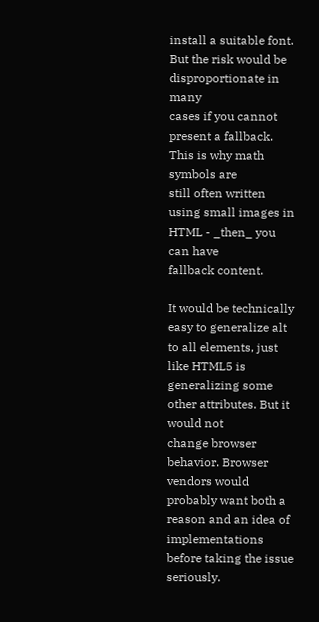install a suitable font. But the risk would be disproportionate in many
cases if you cannot present a fallback. This is why math symbols are
still often written using small images in HTML - _then_ you can have
fallback content.

It would be technically easy to generalize alt to all elements, just
like HTML5 is generalizing some other attributes. But it would not
change browser behavior. Browser vendors would probably want both a
reason and an idea of implementations before taking the issue seriously.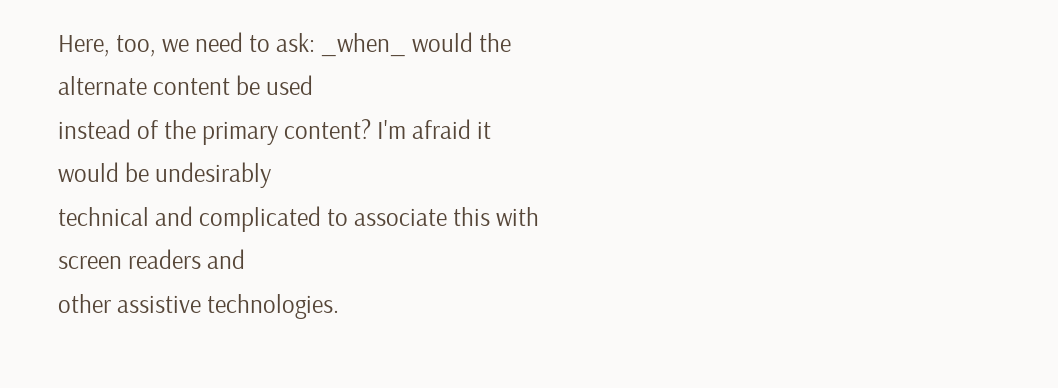Here, too, we need to ask: _when_ would the alternate content be used
instead of the primary content? I'm afraid it would be undesirably
technical and complicated to associate this with screen readers and
other assistive technologies.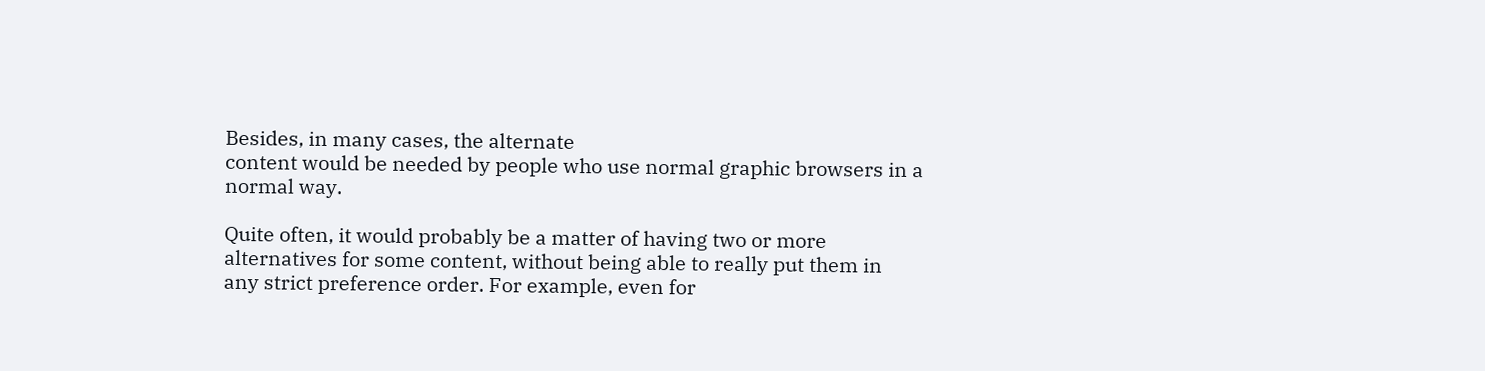Besides, in many cases, the alternate
content would be needed by people who use normal graphic browsers in a
normal way.

Quite often, it would probably be a matter of having two or more
alternatives for some content, without being able to really put them in
any strict preference order. For example, even for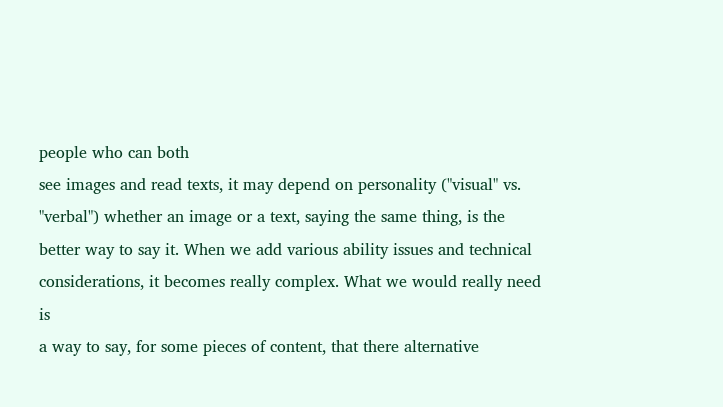people who can both
see images and read texts, it may depend on personality ("visual" vs.
"verbal") whether an image or a text, saying the same thing, is the
better way to say it. When we add various ability issues and technical
considerations, it becomes really complex. What we would really need is
a way to say, for some pieces of content, that there alternative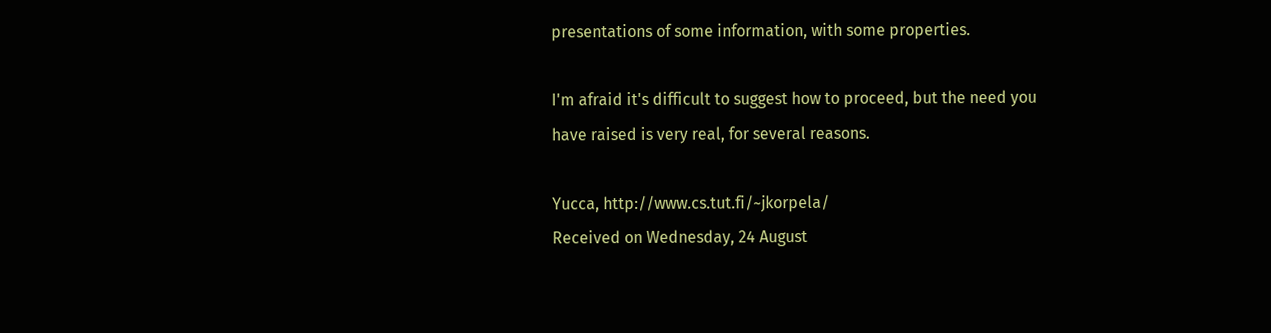presentations of some information, with some properties.

I'm afraid it's difficult to suggest how to proceed, but the need you
have raised is very real, for several reasons.

Yucca, http://www.cs.tut.fi/~jkorpela/
Received on Wednesday, 24 August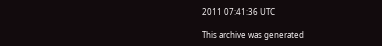2011 07:41:36 UTC

This archive was generated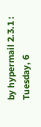by hypermail 2.3.1 : Tuesday, 6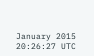January 2015 20:26:27 UTC